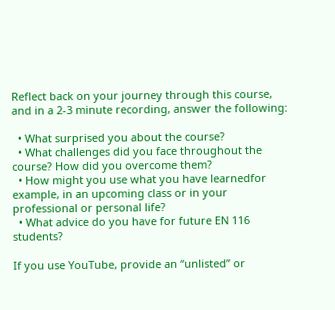Reflect back on your journey through this course, and in a 2-3 minute recording, answer the following:

  • What surprised you about the course?
  • What challenges did you face throughout the course? How did you overcome them?
  • How might you use what you have learnedfor example, in an upcoming class or in your professional or personal life?
  • What advice do you have for future EN 116 students?

If you use YouTube, provide an “unlisted” or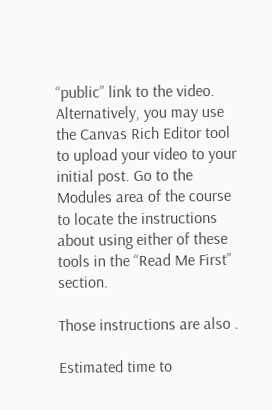“public” link to the video. Alternatively, you may use the Canvas Rich Editor tool to upload your video to your initial post. Go to the Modules area of the course to locate the instructions about using either of these tools in the “Read Me First” section.

Those instructions are also .

Estimated time to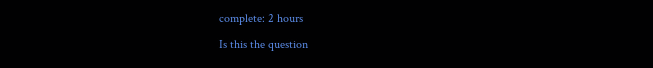complete: 2 hours

Is this the question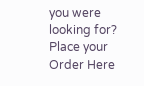you were looking for? Place your Order Here